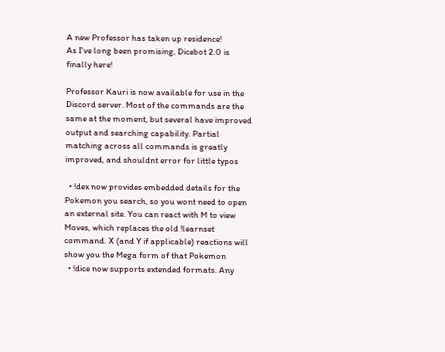A new Professor has taken up residence!
As I've long been promising, Dicebot 2.0 is finally here!

Professor Kauri is now available for use in the Discord server. Most of the commands are the same at the moment, but several have improved output and searching capability. Partial matching across all commands is greatly improved, and shouldnt error for little typos

  • !dex now provides embedded details for the Pokemon you search, so you wont need to open an external site. You can react with M to view Moves, which replaces the old !learnset command. X (and Y if applicable) reactions will show you the Mega form of that Pokemon
  • !dice now supports extended formats. Any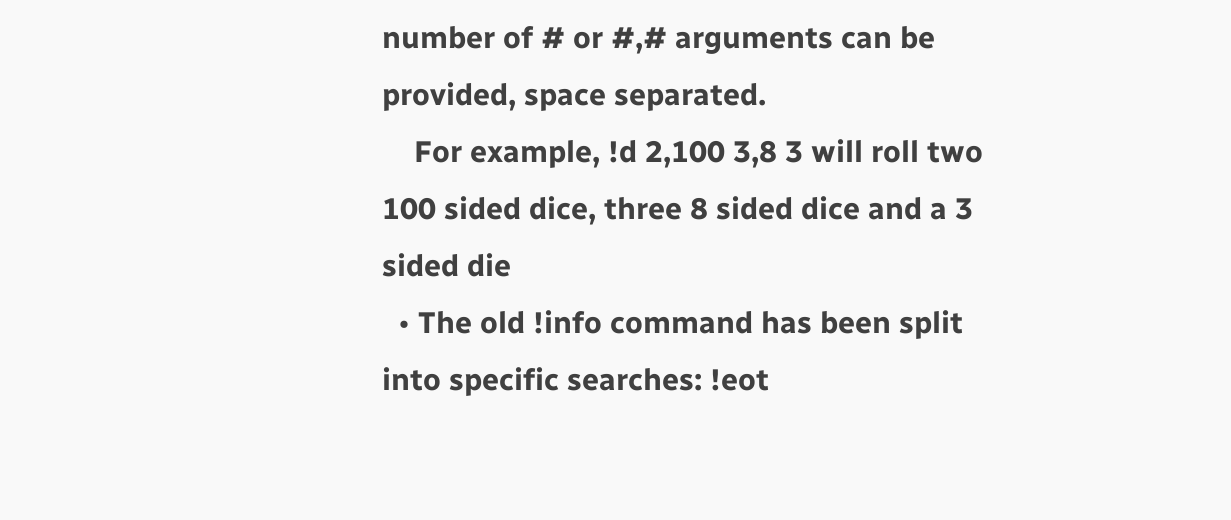number of # or #,# arguments can be provided, space separated.
    For example, !d 2,100 3,8 3 will roll two 100 sided dice, three 8 sided dice and a 3 sided die
  • The old !info command has been split into specific searches: !eot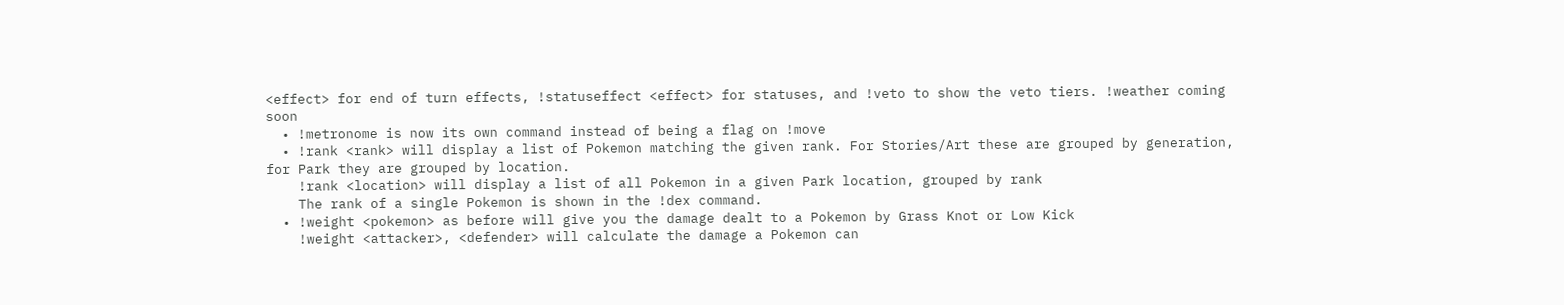<effect> for end of turn effects, !statuseffect <effect> for statuses, and !veto to show the veto tiers. !weather coming soon
  • !metronome is now its own command instead of being a flag on !move
  • !rank <rank> will display a list of Pokemon matching the given rank. For Stories/Art these are grouped by generation, for Park they are grouped by location.
    !rank <location> will display a list of all Pokemon in a given Park location, grouped by rank
    The rank of a single Pokemon is shown in the !dex command.
  • !weight <pokemon> as before will give you the damage dealt to a Pokemon by Grass Knot or Low Kick
    !weight <attacker>, <defender> will calculate the damage a Pokemon can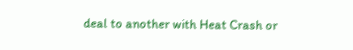deal to another with Heat Crash or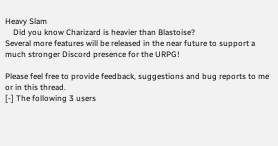Heavy Slam
    Did you know Charizard is heavier than Blastoise?
Several more features will be released in the near future to support a much stronger Discord presence for the URPG!

Please feel free to provide feedback, suggestions and bug reports to me or in this thread.
[-] The following 3 users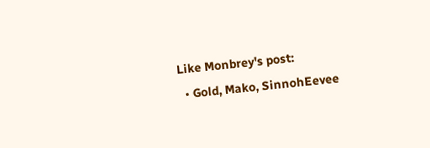Like Monbrey's post:
  • Gold, Mako, SinnohEevee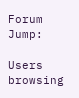Forum Jump:

Users browsing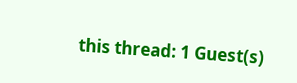this thread: 1 Guest(s)